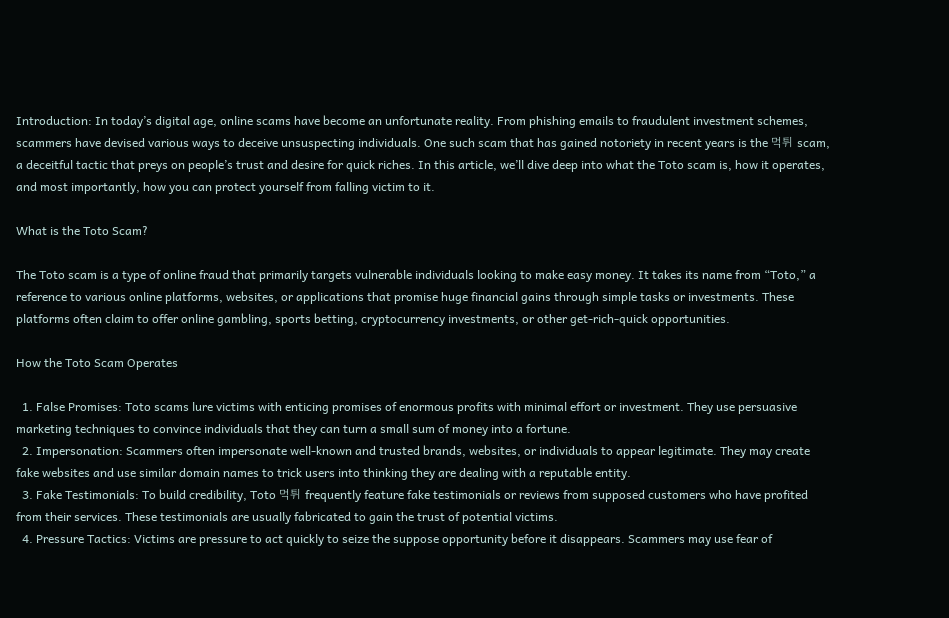Introduction: In today’s digital age, online scams have become an unfortunate reality. From phishing emails to fraudulent investment schemes, scammers have devised various ways to deceive unsuspecting individuals. One such scam that has gained notoriety in recent years is the 먹튀 scam, a deceitful tactic that preys on people’s trust and desire for quick riches. In this article, we’ll dive deep into what the Toto scam is, how it operates, and most importantly, how you can protect yourself from falling victim to it.

What is the Toto Scam?

The Toto scam is a type of online fraud that primarily targets vulnerable individuals looking to make easy money. It takes its name from “Toto,” a reference to various online platforms, websites, or applications that promise huge financial gains through simple tasks or investments. These platforms often claim to offer online gambling, sports betting, cryptocurrency investments, or other get-rich-quick opportunities.

How the Toto Scam Operates

  1. False Promises: Toto scams lure victims with enticing promises of enormous profits with minimal effort or investment. They use persuasive marketing techniques to convince individuals that they can turn a small sum of money into a fortune.
  2. Impersonation: Scammers often impersonate well-known and trusted brands, websites, or individuals to appear legitimate. They may create fake websites and use similar domain names to trick users into thinking they are dealing with a reputable entity.
  3. Fake Testimonials: To build credibility, Toto 먹튀 frequently feature fake testimonials or reviews from supposed customers who have profited from their services. These testimonials are usually fabricated to gain the trust of potential victims.
  4. Pressure Tactics: Victims are pressure to act quickly to seize the suppose opportunity before it disappears. Scammers may use fear of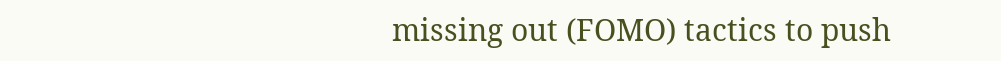missing out (FOMO) tactics to push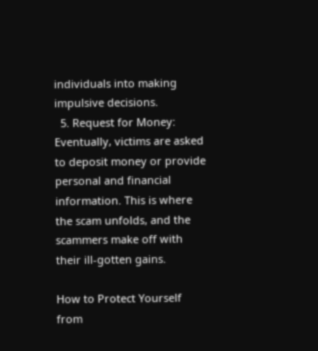individuals into making impulsive decisions.
  5. Request for Money: Eventually, victims are asked to deposit money or provide personal and financial information. This is where the scam unfolds, and the scammers make off with their ill-gotten gains.

How to Protect Yourself from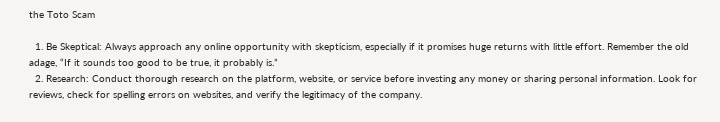the Toto Scam

  1. Be Skeptical: Always approach any online opportunity with skepticism, especially if it promises huge returns with little effort. Remember the old adage, “If it sounds too good to be true, it probably is.”
  2. Research: Conduct thorough research on the platform, website, or service before investing any money or sharing personal information. Look for reviews, check for spelling errors on websites, and verify the legitimacy of the company.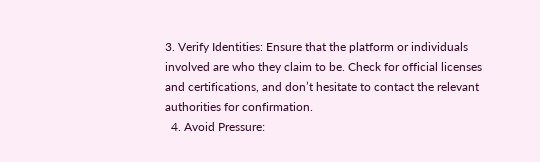3. Verify Identities: Ensure that the platform or individuals involved are who they claim to be. Check for official licenses and certifications, and don’t hesitate to contact the relevant authorities for confirmation.
  4. Avoid Pressure: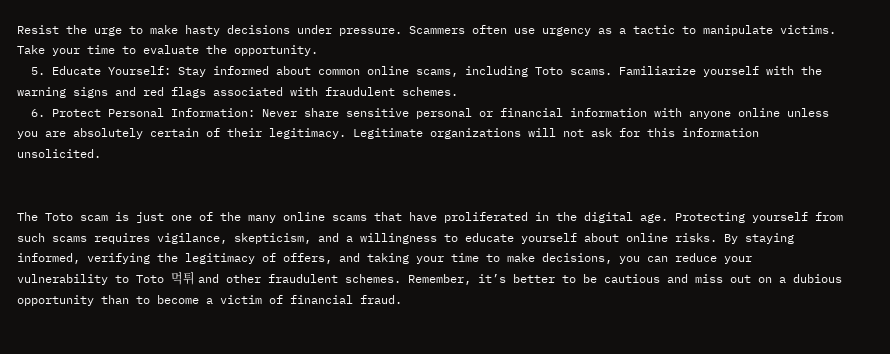Resist the urge to make hasty decisions under pressure. Scammers often use urgency as a tactic to manipulate victims. Take your time to evaluate the opportunity.
  5. Educate Yourself: Stay informed about common online scams, including Toto scams. Familiarize yourself with the warning signs and red flags associated with fraudulent schemes.
  6. Protect Personal Information: Never share sensitive personal or financial information with anyone online unless you are absolutely certain of their legitimacy. Legitimate organizations will not ask for this information unsolicited.


The Toto scam is just one of the many online scams that have proliferated in the digital age. Protecting yourself from such scams requires vigilance, skepticism, and a willingness to educate yourself about online risks. By staying informed, verifying the legitimacy of offers, and taking your time to make decisions, you can reduce your vulnerability to Toto 먹튀 and other fraudulent schemes. Remember, it’s better to be cautious and miss out on a dubious opportunity than to become a victim of financial fraud.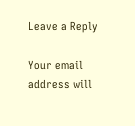Leave a Reply

Your email address will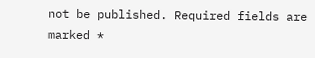not be published. Required fields are marked *